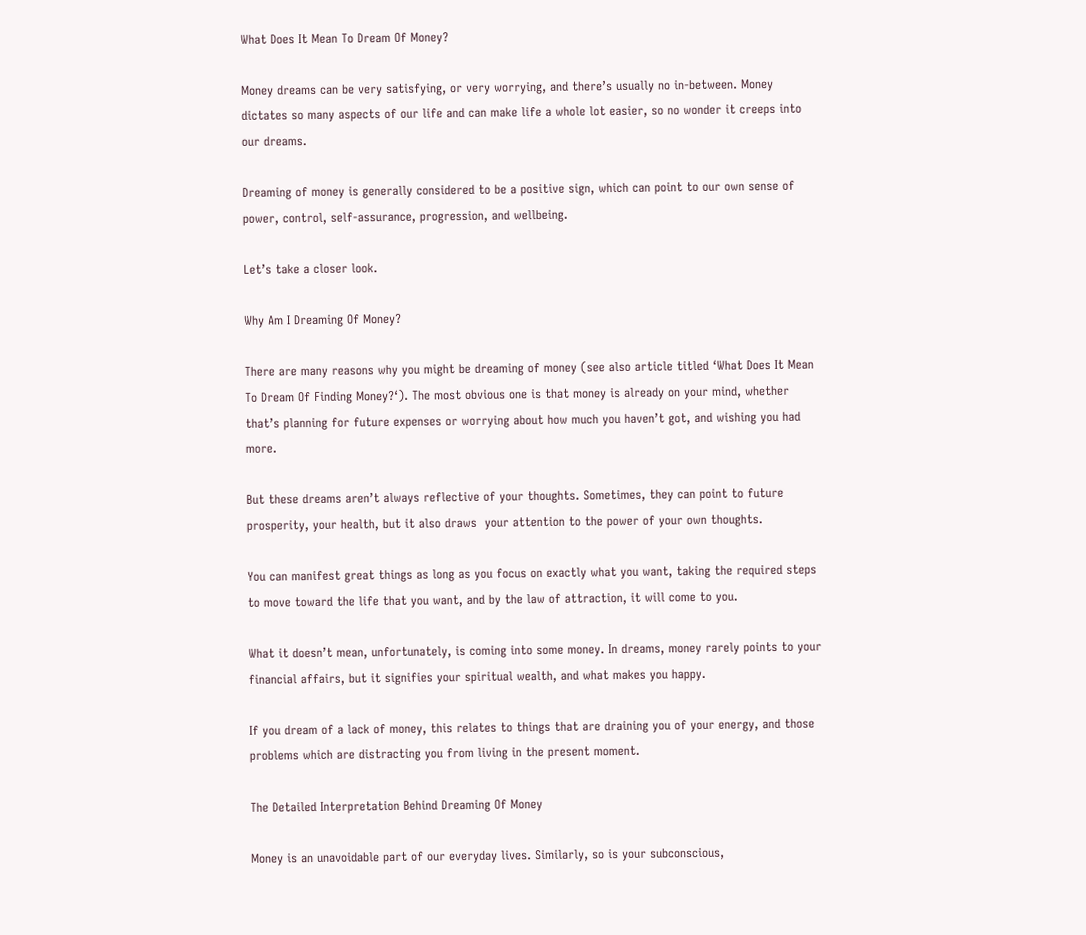What Does It Mean To Dream Of Money?

Money dreams can be very satisfying, or very worrying, and there’s usually no in-between. Money dictates so many aspects of our life and can make life a whole lot easier, so no wonder it creeps into our dreams.

Dreaming of money is generally considered to be a positive sign, which can point to our own sense of power, control, self-assurance, progression, and wellbeing.

Let’s take a closer look.

Why Am I Dreaming Of Money?

There are many reasons why you might be dreaming of money (see also article titled ‘What Does It Mean To Dream Of Finding Money?‘). The most obvious one is that money is already on your mind, whether that’s planning for future expenses or worrying about how much you haven’t got, and wishing you had more.

But these dreams aren’t always reflective of your thoughts. Sometimes, they can point to future prosperity, your health, but it also draws  your attention to the power of your own thoughts.

You can manifest great things as long as you focus on exactly what you want, taking the required steps to move toward the life that you want, and by the law of attraction, it will come to you.

What it doesn’t mean, unfortunately, is coming into some money. In dreams, money rarely points to your financial affairs, but it signifies your spiritual wealth, and what makes you happy.

If you dream of a lack of money, this relates to things that are draining you of your energy, and those problems which are distracting you from living in the present moment.

The Detailed Interpretation Behind Dreaming Of Money

Money is an unavoidable part of our everyday lives. Similarly, so is your subconscious,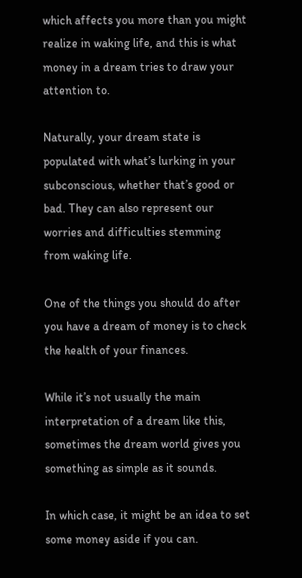which affects you more than you might realize in waking life, and this is what money in a dream tries to draw your attention to.

Naturally, your dream state is populated with what’s lurking in your subconscious, whether that’s good or bad. They can also represent our worries and difficulties stemming from waking life.

One of the things you should do after you have a dream of money is to check the health of your finances.

While it’s not usually the main interpretation of a dream like this, sometimes the dream world gives you something as simple as it sounds.

In which case, it might be an idea to set some money aside if you can.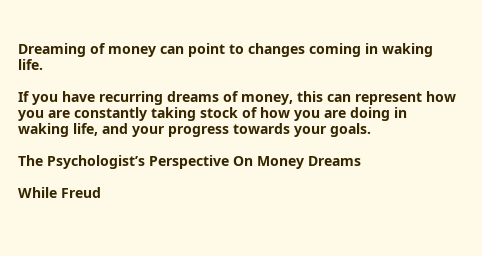Dreaming of money can point to changes coming in waking life.

If you have recurring dreams of money, this can represent how you are constantly taking stock of how you are doing in waking life, and your progress towards your goals.

The Psychologist’s Perspective On Money Dreams

While Freud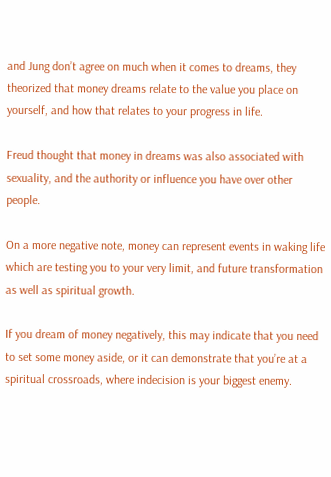and Jung don’t agree on much when it comes to dreams, they theorized that money dreams relate to the value you place on yourself, and how that relates to your progress in life.

Freud thought that money in dreams was also associated with sexuality, and the authority or influence you have over other people.

On a more negative note, money can represent events in waking life which are testing you to your very limit, and future transformation as well as spiritual growth.

If you dream of money negatively, this may indicate that you need to set some money aside, or it can demonstrate that you’re at a spiritual crossroads, where indecision is your biggest enemy.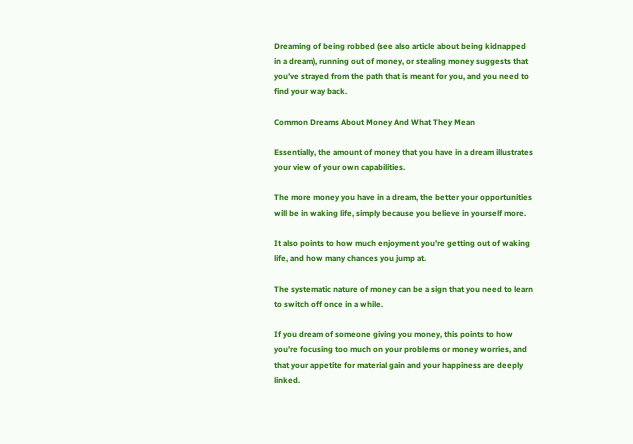Dreaming of being robbed (see also article about being kidnapped in a dream), running out of money, or stealing money suggests that you’ve strayed from the path that is meant for you, and you need to find your way back.

Common Dreams About Money And What They Mean

Essentially, the amount of money that you have in a dream illustrates your view of your own capabilities.

The more money you have in a dream, the better your opportunities will be in waking life, simply because you believe in yourself more.

It also points to how much enjoyment you’re getting out of waking life, and how many chances you jump at.

The systematic nature of money can be a sign that you need to learn to switch off once in a while.

If you dream of someone giving you money, this points to how you’re focusing too much on your problems or money worries, and that your appetite for material gain and your happiness are deeply linked.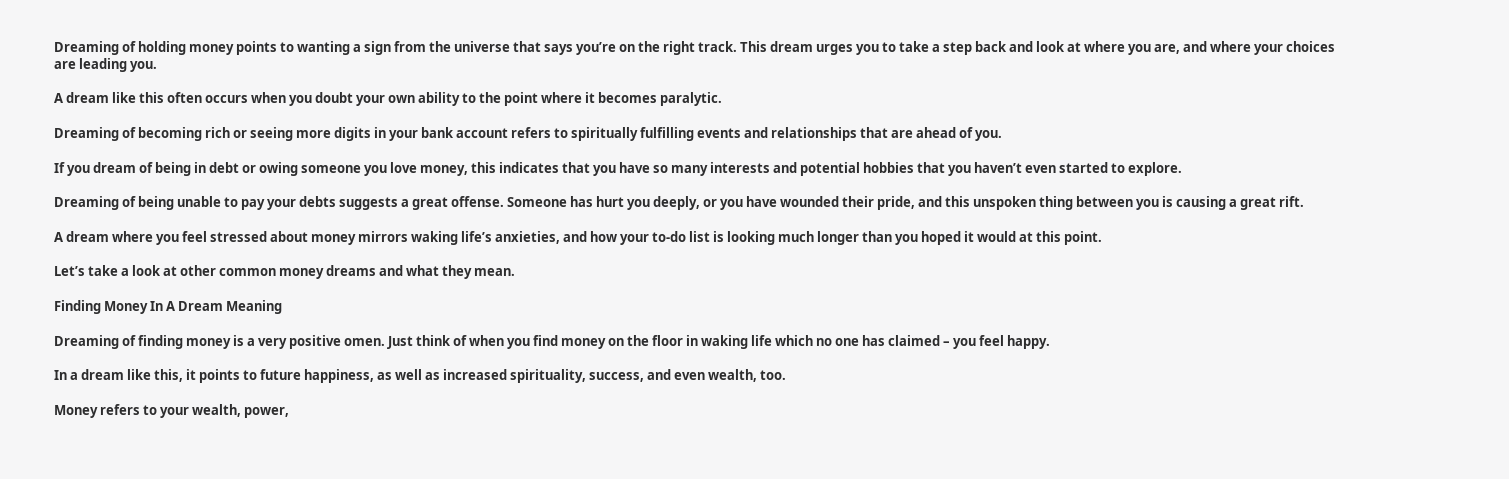Dreaming of holding money points to wanting a sign from the universe that says you’re on the right track. This dream urges you to take a step back and look at where you are, and where your choices are leading you.

A dream like this often occurs when you doubt your own ability to the point where it becomes paralytic.

Dreaming of becoming rich or seeing more digits in your bank account refers to spiritually fulfilling events and relationships that are ahead of you.

If you dream of being in debt or owing someone you love money, this indicates that you have so many interests and potential hobbies that you haven’t even started to explore.

Dreaming of being unable to pay your debts suggests a great offense. Someone has hurt you deeply, or you have wounded their pride, and this unspoken thing between you is causing a great rift.

A dream where you feel stressed about money mirrors waking life’s anxieties, and how your to-do list is looking much longer than you hoped it would at this point.

Let’s take a look at other common money dreams and what they mean.

Finding Money In A Dream Meaning

Dreaming of finding money is a very positive omen. Just think of when you find money on the floor in waking life which no one has claimed – you feel happy.

In a dream like this, it points to future happiness, as well as increased spirituality, success, and even wealth, too.

Money refers to your wealth, power,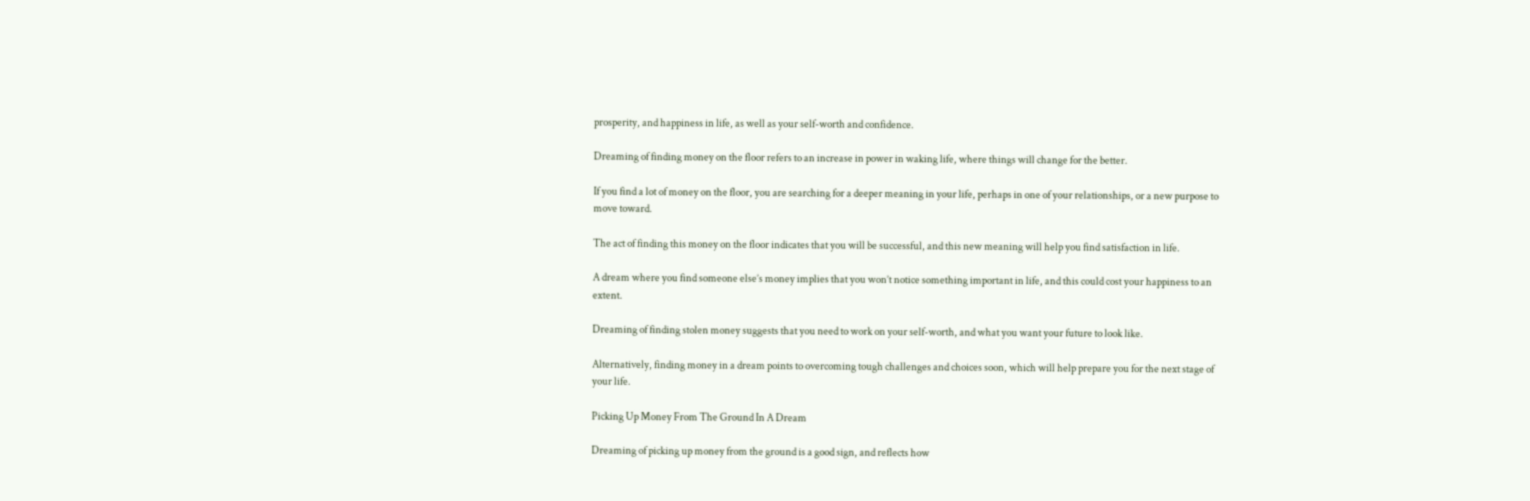prosperity, and happiness in life, as well as your self-worth and confidence.

Dreaming of finding money on the floor refers to an increase in power in waking life, where things will change for the better.

If you find a lot of money on the floor, you are searching for a deeper meaning in your life, perhaps in one of your relationships, or a new purpose to move toward.

The act of finding this money on the floor indicates that you will be successful, and this new meaning will help you find satisfaction in life.

A dream where you find someone else’s money implies that you won’t notice something important in life, and this could cost your happiness to an extent.

Dreaming of finding stolen money suggests that you need to work on your self-worth, and what you want your future to look like.

Alternatively, finding money in a dream points to overcoming tough challenges and choices soon, which will help prepare you for the next stage of your life.

Picking Up Money From The Ground In A Dream

Dreaming of picking up money from the ground is a good sign, and reflects how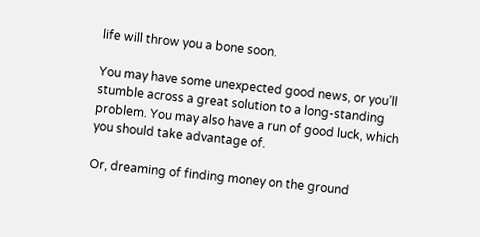life will throw you a bone soon.

You may have some unexpected good news, or you’ll stumble across a great solution to a long-standing problem. You may also have a run of good luck, which you should take advantage of.

Or, dreaming of finding money on the ground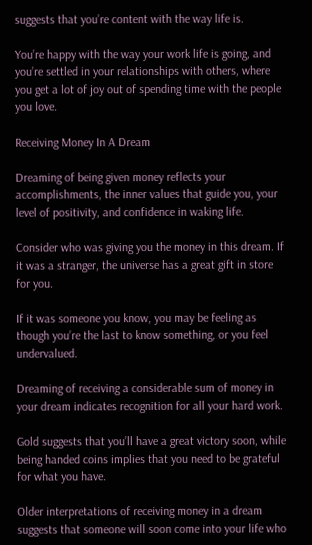suggests that you’re content with the way life is.

You’re happy with the way your work life is going, and you’re settled in your relationships with others, where you get a lot of joy out of spending time with the people you love.

Receiving Money In A Dream

Dreaming of being given money reflects your accomplishments, the inner values that guide you, your level of positivity, and confidence in waking life.

Consider who was giving you the money in this dream. If it was a stranger, the universe has a great gift in store for you.

If it was someone you know, you may be feeling as though you’re the last to know something, or you feel undervalued.

Dreaming of receiving a considerable sum of money in your dream indicates recognition for all your hard work.

Gold suggests that you’ll have a great victory soon, while being handed coins implies that you need to be grateful for what you have.

Older interpretations of receiving money in a dream suggests that someone will soon come into your life who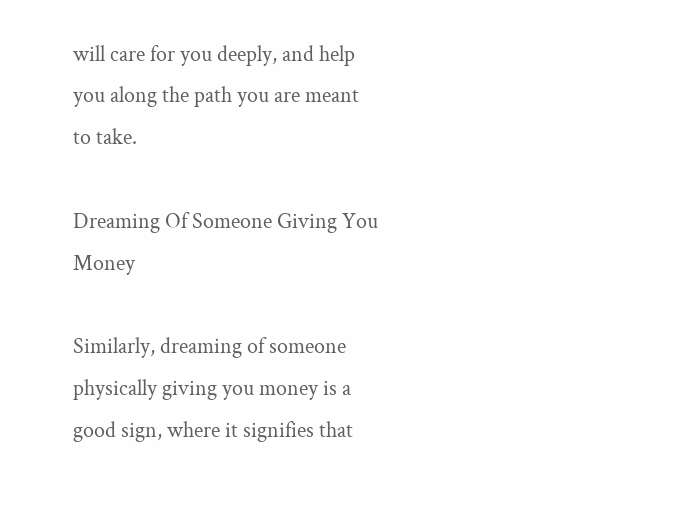will care for you deeply, and help you along the path you are meant to take.

Dreaming Of Someone Giving You Money

Similarly, dreaming of someone physically giving you money is a good sign, where it signifies that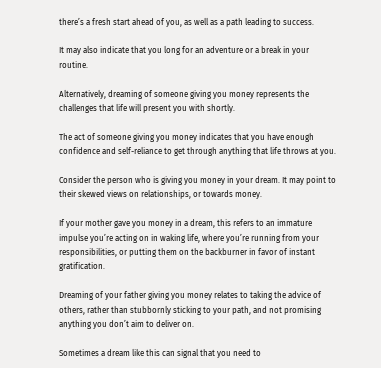there’s a fresh start ahead of you, as well as a path leading to success.

It may also indicate that you long for an adventure or a break in your routine.

Alternatively, dreaming of someone giving you money represents the challenges that life will present you with shortly.

The act of someone giving you money indicates that you have enough confidence and self-reliance to get through anything that life throws at you.

Consider the person who is giving you money in your dream. It may point to their skewed views on relationships, or towards money.

If your mother gave you money in a dream, this refers to an immature impulse you’re acting on in waking life, where you’re running from your responsibilities, or putting them on the backburner in favor of instant gratification.

Dreaming of your father giving you money relates to taking the advice of others, rather than stubbornly sticking to your path, and not promising anything you don’t aim to deliver on.

Sometimes a dream like this can signal that you need to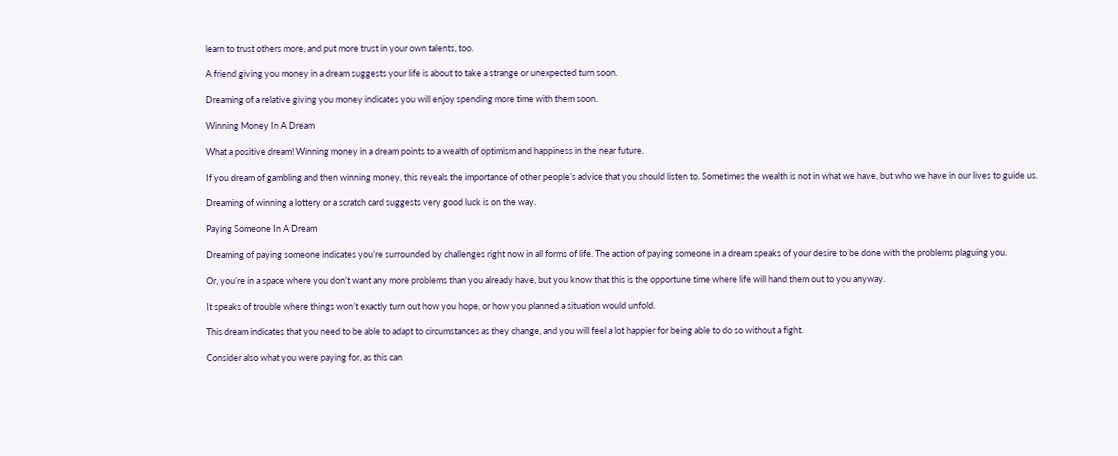learn to trust others more, and put more trust in your own talents, too.

A friend giving you money in a dream suggests your life is about to take a strange or unexpected turn soon.

Dreaming of a relative giving you money indicates you will enjoy spending more time with them soon.

Winning Money In A Dream

What a positive dream! Winning money in a dream points to a wealth of optimism and happiness in the near future.

If you dream of gambling and then winning money, this reveals the importance of other people’s advice that you should listen to. Sometimes the wealth is not in what we have, but who we have in our lives to guide us.

Dreaming of winning a lottery or a scratch card suggests very good luck is on the way.

Paying Someone In A Dream

Dreaming of paying someone indicates you’re surrounded by challenges right now in all forms of life. The action of paying someone in a dream speaks of your desire to be done with the problems plaguing you.

Or, you’re in a space where you don’t want any more problems than you already have, but you know that this is the opportune time where life will hand them out to you anyway.

It speaks of trouble where things won’t exactly turn out how you hope, or how you planned a situation would unfold.

This dream indicates that you need to be able to adapt to circumstances as they change, and you will feel a lot happier for being able to do so without a fight.

Consider also what you were paying for, as this can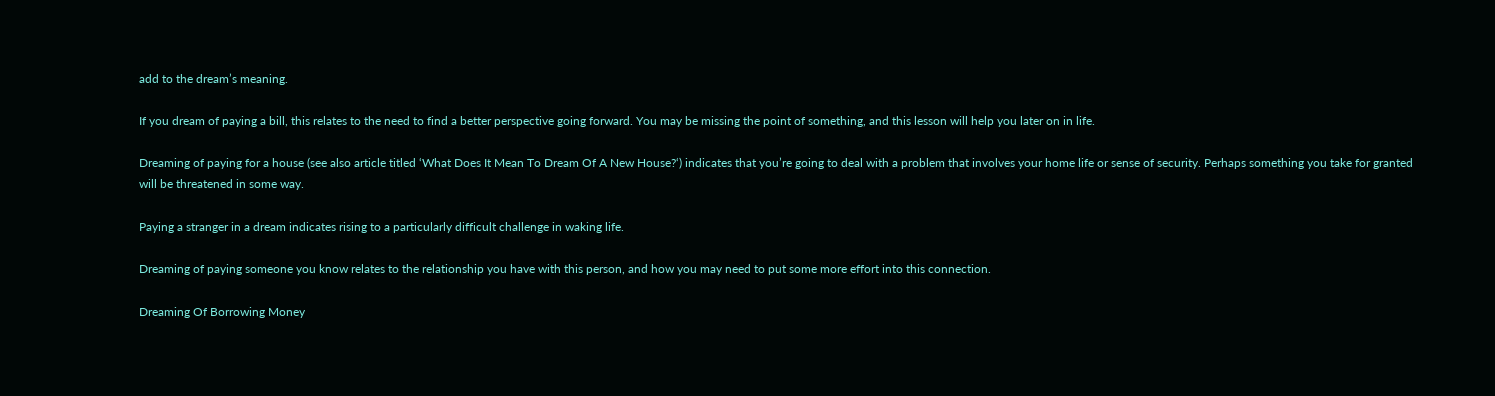add to the dream’s meaning.

If you dream of paying a bill, this relates to the need to find a better perspective going forward. You may be missing the point of something, and this lesson will help you later on in life.

Dreaming of paying for a house (see also article titled ‘What Does It Mean To Dream Of A New House?‘) indicates that you’re going to deal with a problem that involves your home life or sense of security. Perhaps something you take for granted will be threatened in some way.

Paying a stranger in a dream indicates rising to a particularly difficult challenge in waking life.

Dreaming of paying someone you know relates to the relationship you have with this person, and how you may need to put some more effort into this connection.

Dreaming Of Borrowing Money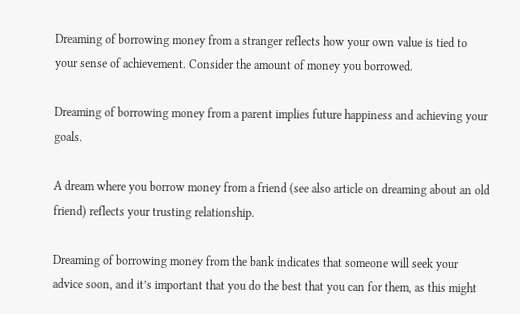Dreaming of borrowing money from a stranger reflects how your own value is tied to your sense of achievement. Consider the amount of money you borrowed.

Dreaming of borrowing money from a parent implies future happiness and achieving your goals.

A dream where you borrow money from a friend (see also article on dreaming about an old friend) reflects your trusting relationship.

Dreaming of borrowing money from the bank indicates that someone will seek your advice soon, and it’s important that you do the best that you can for them, as this might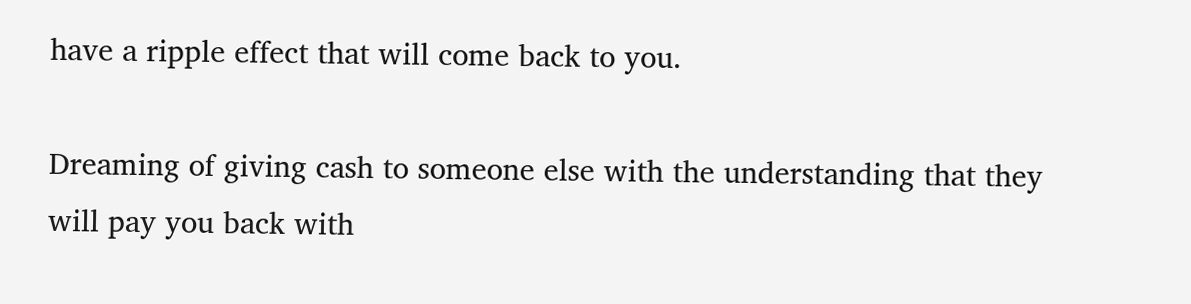have a ripple effect that will come back to you.

Dreaming of giving cash to someone else with the understanding that they will pay you back with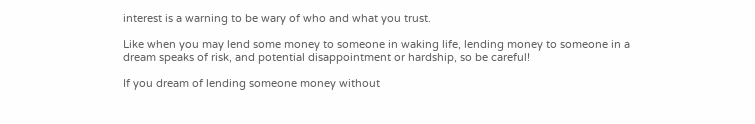interest is a warning to be wary of who and what you trust.

Like when you may lend some money to someone in waking life, lending money to someone in a dream speaks of risk, and potential disappointment or hardship, so be careful!

If you dream of lending someone money without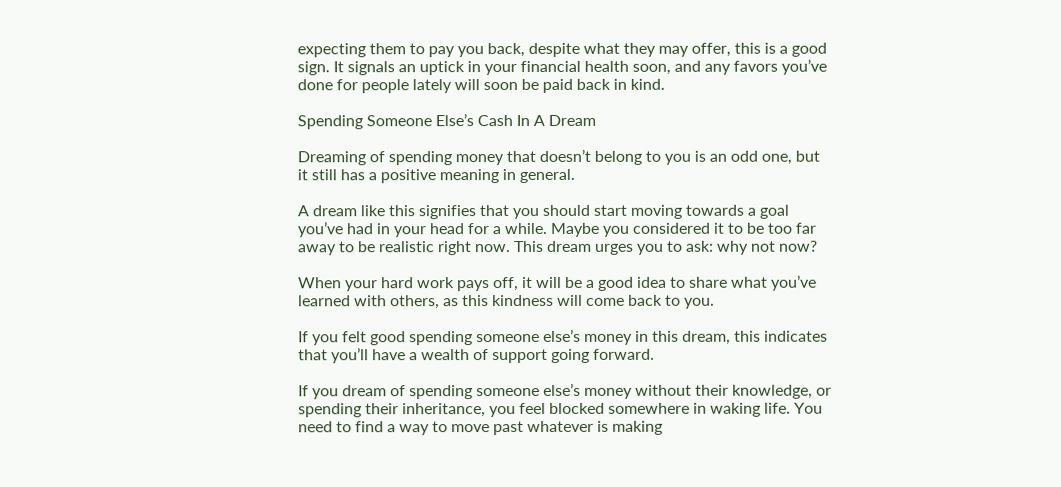expecting them to pay you back, despite what they may offer, this is a good sign. It signals an uptick in your financial health soon, and any favors you’ve done for people lately will soon be paid back in kind.

Spending Someone Else’s Cash In A Dream

Dreaming of spending money that doesn’t belong to you is an odd one, but it still has a positive meaning in general.

A dream like this signifies that you should start moving towards a goal you’ve had in your head for a while. Maybe you considered it to be too far away to be realistic right now. This dream urges you to ask: why not now?

When your hard work pays off, it will be a good idea to share what you’ve learned with others, as this kindness will come back to you.

If you felt good spending someone else’s money in this dream, this indicates that you’ll have a wealth of support going forward.

If you dream of spending someone else’s money without their knowledge, or spending their inheritance, you feel blocked somewhere in waking life. You need to find a way to move past whatever is making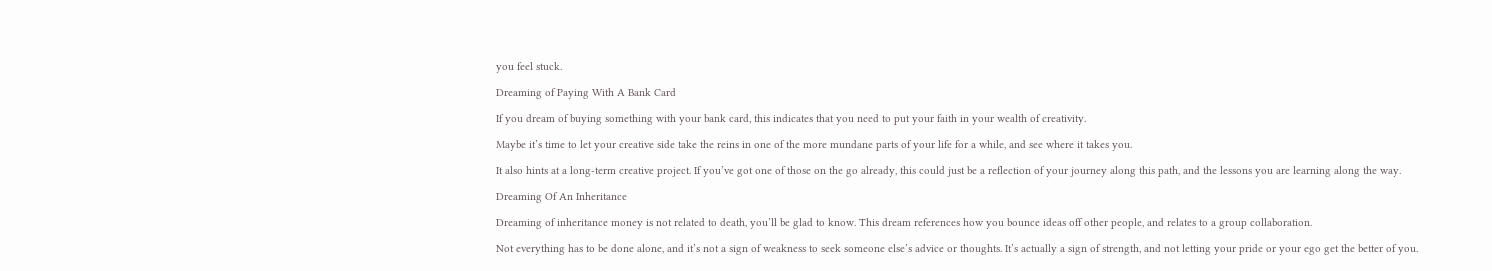you feel stuck.

Dreaming of Paying With A Bank Card

If you dream of buying something with your bank card, this indicates that you need to put your faith in your wealth of creativity.

Maybe it’s time to let your creative side take the reins in one of the more mundane parts of your life for a while, and see where it takes you.

It also hints at a long-term creative project. If you’ve got one of those on the go already, this could just be a reflection of your journey along this path, and the lessons you are learning along the way.

Dreaming Of An Inheritance

Dreaming of inheritance money is not related to death, you’ll be glad to know. This dream references how you bounce ideas off other people, and relates to a group collaboration.

Not everything has to be done alone, and it’s not a sign of weakness to seek someone else’s advice or thoughts. It’s actually a sign of strength, and not letting your pride or your ego get the better of you.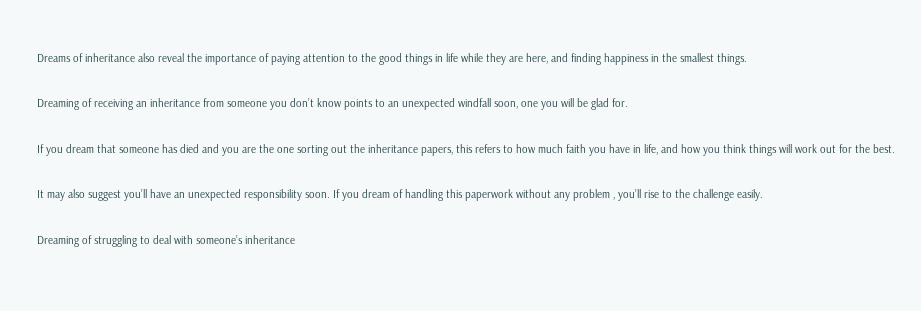Dreams of inheritance also reveal the importance of paying attention to the good things in life while they are here, and finding happiness in the smallest things.

Dreaming of receiving an inheritance from someone you don’t know points to an unexpected windfall soon, one you will be glad for.

If you dream that someone has died and you are the one sorting out the inheritance papers, this refers to how much faith you have in life, and how you think things will work out for the best.

It may also suggest you’ll have an unexpected responsibility soon. If you dream of handling this paperwork without any problem , you’ll rise to the challenge easily.

Dreaming of struggling to deal with someone’s inheritance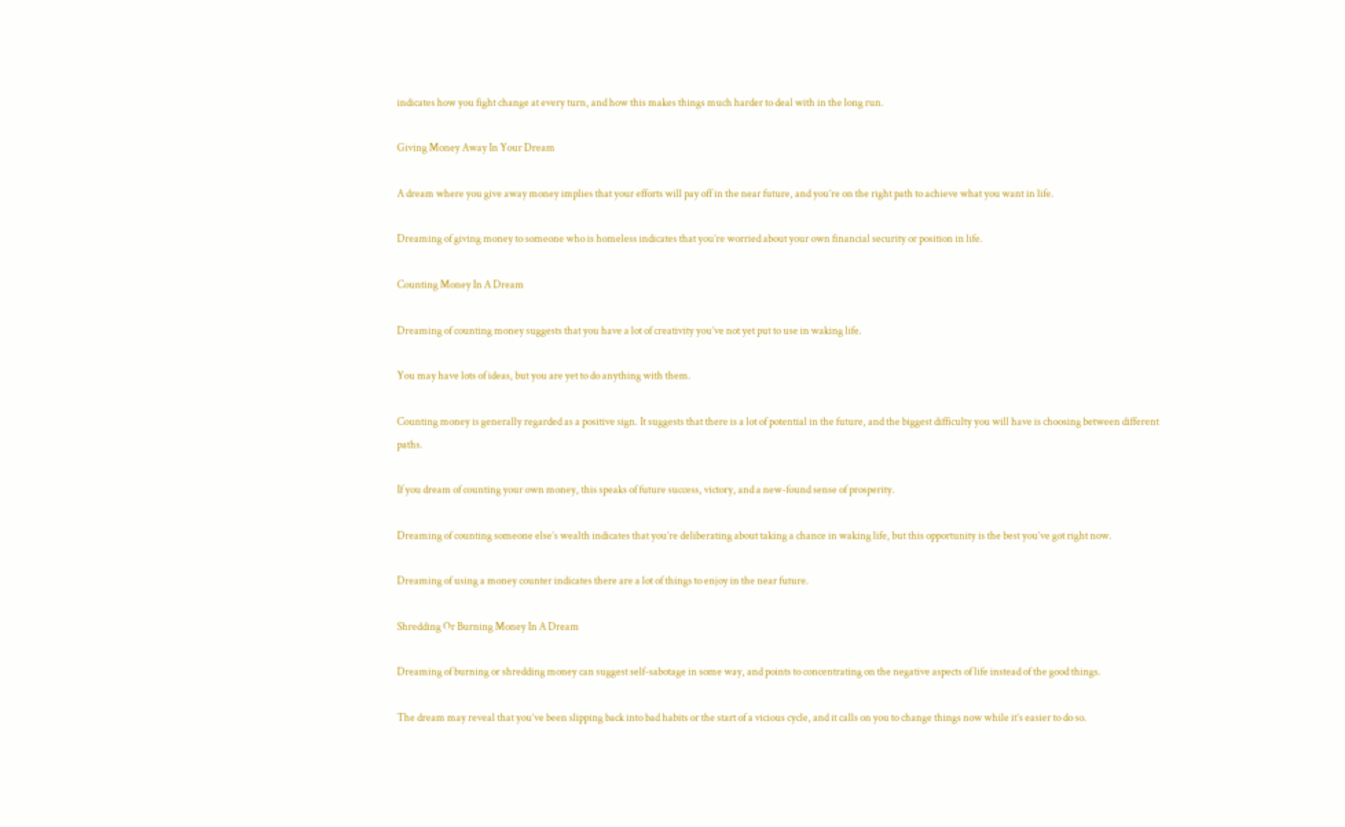indicates how you fight change at every turn, and how this makes things much harder to deal with in the long run.

Giving Money Away In Your Dream

A dream where you give away money implies that your efforts will pay off in the near future, and you’re on the right path to achieve what you want in life.

Dreaming of giving money to someone who is homeless indicates that you’re worried about your own financial security or position in life.

Counting Money In A Dream

Dreaming of counting money suggests that you have a lot of creativity you’ve not yet put to use in waking life.

You may have lots of ideas, but you are yet to do anything with them.

Counting money is generally regarded as a positive sign. It suggests that there is a lot of potential in the future, and the biggest difficulty you will have is choosing between different paths.

If you dream of counting your own money, this speaks of future success, victory, and a new-found sense of prosperity.

Dreaming of counting someone else’s wealth indicates that you’re deliberating about taking a chance in waking life, but this opportunity is the best you’ve got right now.

Dreaming of using a money counter indicates there are a lot of things to enjoy in the near future.

Shredding Or Burning Money In A Dream

Dreaming of burning or shredding money can suggest self-sabotage in some way, and points to concentrating on the negative aspects of life instead of the good things.

The dream may reveal that you’ve been slipping back into bad habits or the start of a vicious cycle, and it calls on you to change things now while it’s easier to do so.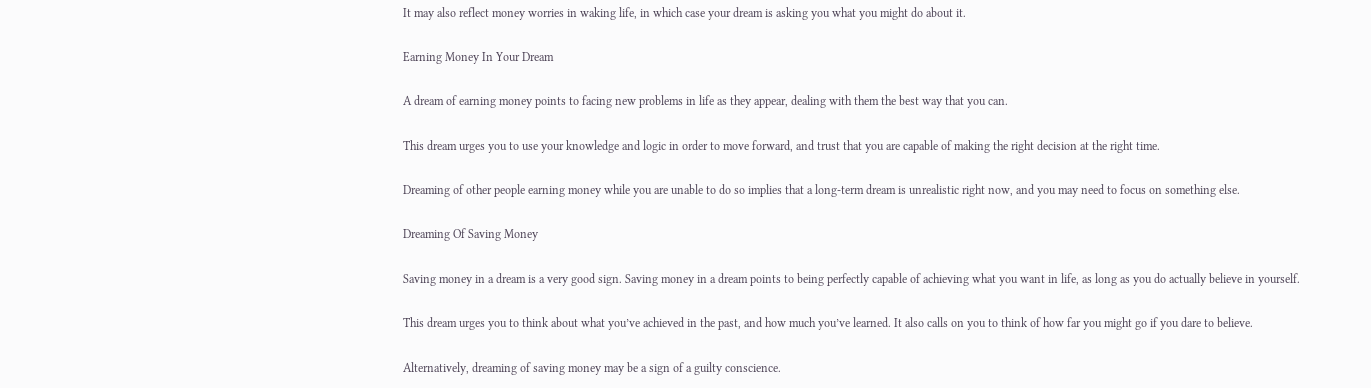It may also reflect money worries in waking life, in which case your dream is asking you what you might do about it.

Earning Money In Your Dream

A dream of earning money points to facing new problems in life as they appear, dealing with them the best way that you can.

This dream urges you to use your knowledge and logic in order to move forward, and trust that you are capable of making the right decision at the right time.

Dreaming of other people earning money while you are unable to do so implies that a long-term dream is unrealistic right now, and you may need to focus on something else.

Dreaming Of Saving Money

Saving money in a dream is a very good sign. Saving money in a dream points to being perfectly capable of achieving what you want in life, as long as you do actually believe in yourself.

This dream urges you to think about what you’ve achieved in the past, and how much you’ve learned. It also calls on you to think of how far you might go if you dare to believe.

Alternatively, dreaming of saving money may be a sign of a guilty conscience.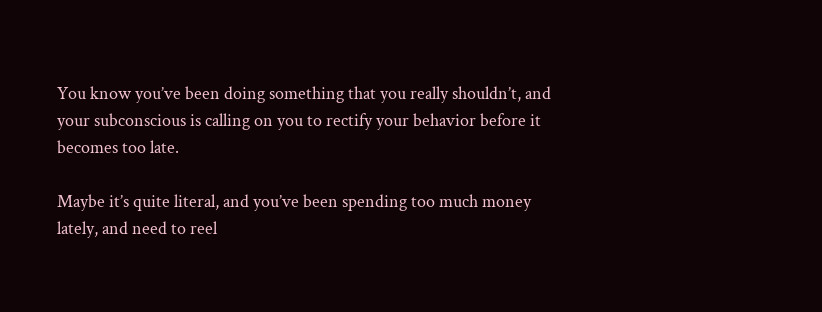You know you’ve been doing something that you really shouldn’t, and your subconscious is calling on you to rectify your behavior before it becomes too late.

Maybe it’s quite literal, and you’ve been spending too much money lately, and need to reel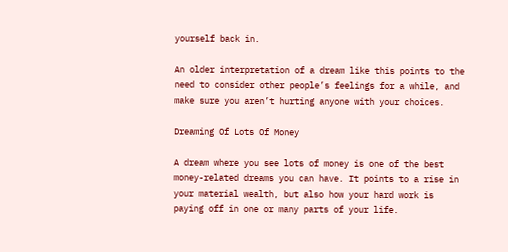yourself back in.

An older interpretation of a dream like this points to the need to consider other people’s feelings for a while, and make sure you aren’t hurting anyone with your choices.

Dreaming Of Lots Of Money

A dream where you see lots of money is one of the best money-related dreams you can have. It points to a rise in your material wealth, but also how your hard work is paying off in one or many parts of your life.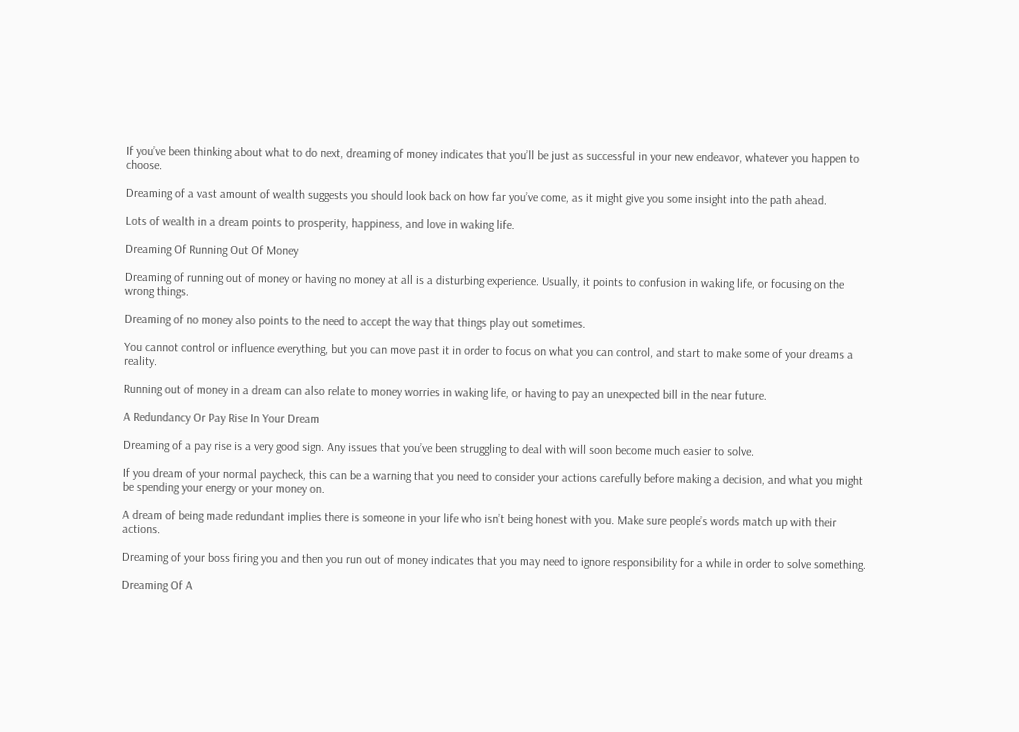If you’ve been thinking about what to do next, dreaming of money indicates that you’ll be just as successful in your new endeavor, whatever you happen to choose.

Dreaming of a vast amount of wealth suggests you should look back on how far you’ve come, as it might give you some insight into the path ahead.

Lots of wealth in a dream points to prosperity, happiness, and love in waking life.

Dreaming Of Running Out Of Money

Dreaming of running out of money or having no money at all is a disturbing experience. Usually, it points to confusion in waking life, or focusing on the wrong things.

Dreaming of no money also points to the need to accept the way that things play out sometimes.

You cannot control or influence everything, but you can move past it in order to focus on what you can control, and start to make some of your dreams a reality.

Running out of money in a dream can also relate to money worries in waking life, or having to pay an unexpected bill in the near future.

A Redundancy Or Pay Rise In Your Dream

Dreaming of a pay rise is a very good sign. Any issues that you’ve been struggling to deal with will soon become much easier to solve.

If you dream of your normal paycheck, this can be a warning that you need to consider your actions carefully before making a decision, and what you might be spending your energy or your money on.

A dream of being made redundant implies there is someone in your life who isn’t being honest with you. Make sure people’s words match up with their actions.

Dreaming of your boss firing you and then you run out of money indicates that you may need to ignore responsibility for a while in order to solve something.

Dreaming Of A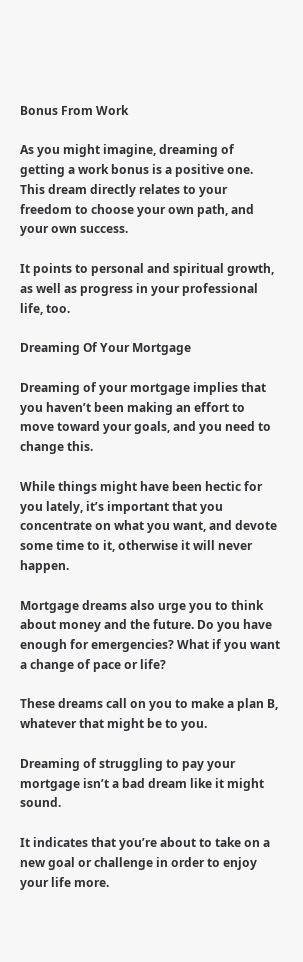Bonus From Work

As you might imagine, dreaming of getting a work bonus is a positive one. This dream directly relates to your freedom to choose your own path, and your own success.

It points to personal and spiritual growth, as well as progress in your professional life, too.

Dreaming Of Your Mortgage

Dreaming of your mortgage implies that you haven’t been making an effort to move toward your goals, and you need to change this.

While things might have been hectic for you lately, it’s important that you concentrate on what you want, and devote some time to it, otherwise it will never happen.

Mortgage dreams also urge you to think about money and the future. Do you have enough for emergencies? What if you want a change of pace or life?

These dreams call on you to make a plan B, whatever that might be to you.

Dreaming of struggling to pay your mortgage isn’t a bad dream like it might sound.

It indicates that you’re about to take on a new goal or challenge in order to enjoy your life more.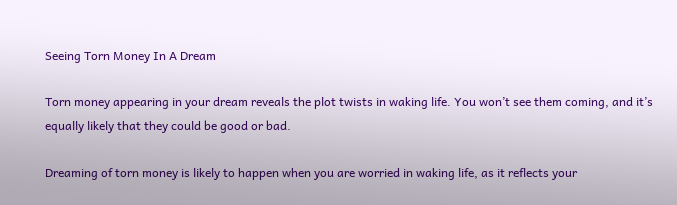Seeing Torn Money In A Dream

Torn money appearing in your dream reveals the plot twists in waking life. You won’t see them coming, and it’s equally likely that they could be good or bad.

Dreaming of torn money is likely to happen when you are worried in waking life, as it reflects your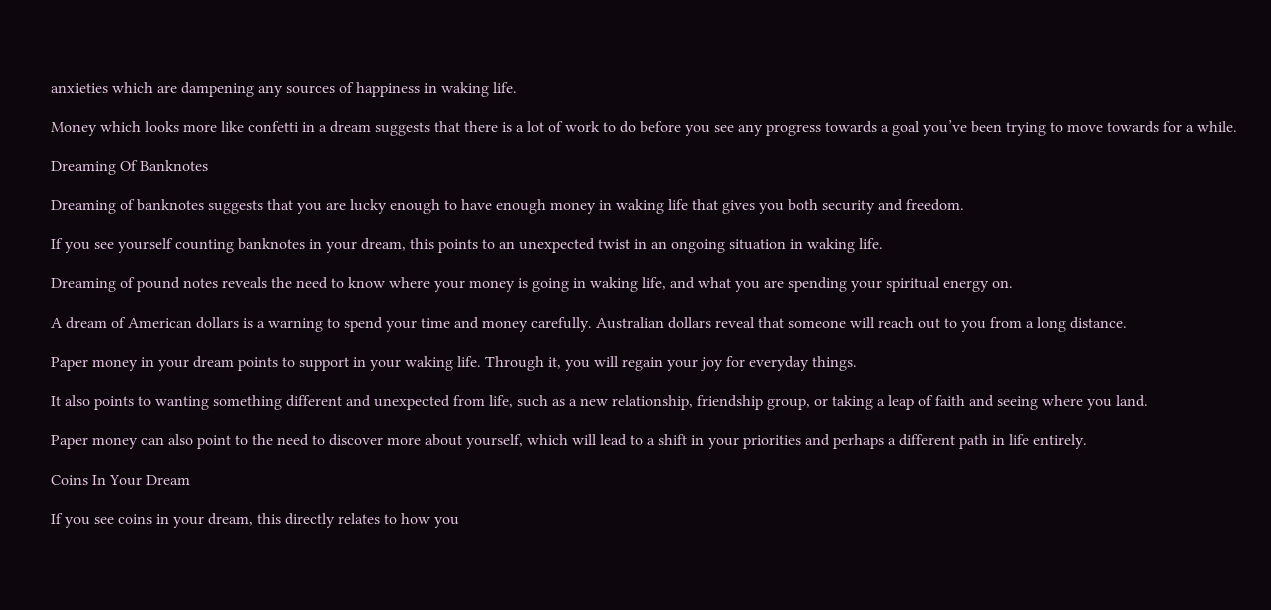anxieties which are dampening any sources of happiness in waking life.

Money which looks more like confetti in a dream suggests that there is a lot of work to do before you see any progress towards a goal you’ve been trying to move towards for a while.

Dreaming Of Banknotes

Dreaming of banknotes suggests that you are lucky enough to have enough money in waking life that gives you both security and freedom.

If you see yourself counting banknotes in your dream, this points to an unexpected twist in an ongoing situation in waking life.

Dreaming of pound notes reveals the need to know where your money is going in waking life, and what you are spending your spiritual energy on.

A dream of American dollars is a warning to spend your time and money carefully. Australian dollars reveal that someone will reach out to you from a long distance.

Paper money in your dream points to support in your waking life. Through it, you will regain your joy for everyday things.

It also points to wanting something different and unexpected from life, such as a new relationship, friendship group, or taking a leap of faith and seeing where you land.

Paper money can also point to the need to discover more about yourself, which will lead to a shift in your priorities and perhaps a different path in life entirely.

Coins In Your Dream

If you see coins in your dream, this directly relates to how you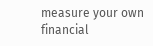measure your own financial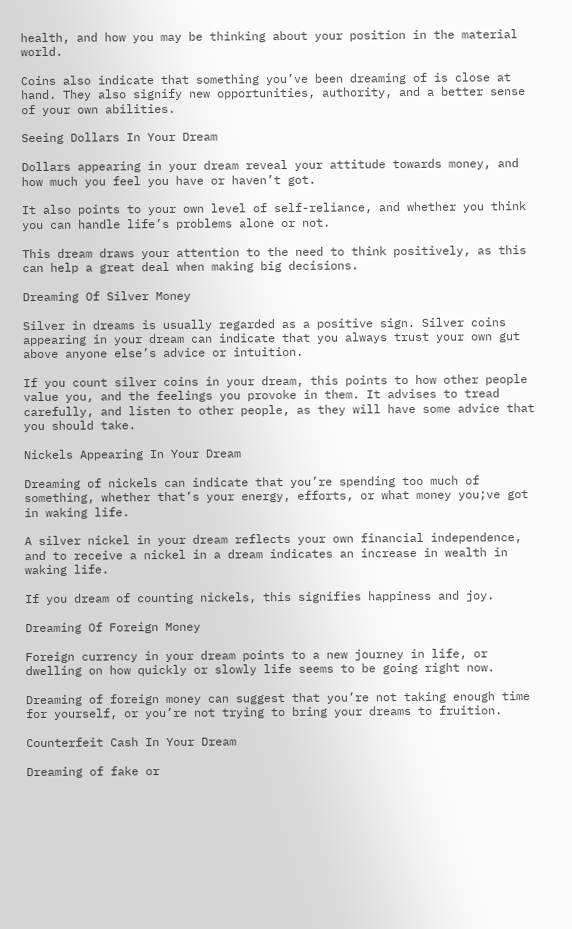health, and how you may be thinking about your position in the material world.

Coins also indicate that something you’ve been dreaming of is close at hand. They also signify new opportunities, authority, and a better sense of your own abilities.

Seeing Dollars In Your Dream

Dollars appearing in your dream reveal your attitude towards money, and how much you feel you have or haven’t got.

It also points to your own level of self-reliance, and whether you think you can handle life’s problems alone or not.

This dream draws your attention to the need to think positively, as this can help a great deal when making big decisions.

Dreaming Of Silver Money

Silver in dreams is usually regarded as a positive sign. Silver coins appearing in your dream can indicate that you always trust your own gut above anyone else’s advice or intuition.

If you count silver coins in your dream, this points to how other people value you, and the feelings you provoke in them. It advises to tread carefully, and listen to other people, as they will have some advice that you should take.

Nickels Appearing In Your Dream

Dreaming of nickels can indicate that you’re spending too much of something, whether that’s your energy, efforts, or what money you;ve got in waking life.

A silver nickel in your dream reflects your own financial independence, and to receive a nickel in a dream indicates an increase in wealth in waking life.

If you dream of counting nickels, this signifies happiness and joy.

Dreaming Of Foreign Money

Foreign currency in your dream points to a new journey in life, or dwelling on how quickly or slowly life seems to be going right now.

Dreaming of foreign money can suggest that you’re not taking enough time for yourself, or you’re not trying to bring your dreams to fruition.

Counterfeit Cash In Your Dream

Dreaming of fake or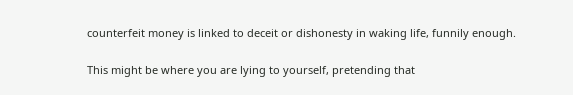counterfeit money is linked to deceit or dishonesty in waking life, funnily enough.

This might be where you are lying to yourself, pretending that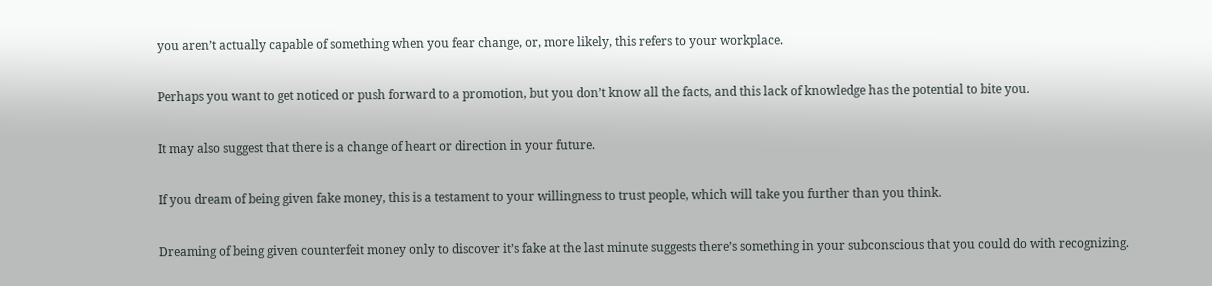you aren’t actually capable of something when you fear change, or, more likely, this refers to your workplace.

Perhaps you want to get noticed or push forward to a promotion, but you don’t know all the facts, and this lack of knowledge has the potential to bite you.

It may also suggest that there is a change of heart or direction in your future.

If you dream of being given fake money, this is a testament to your willingness to trust people, which will take you further than you think.

Dreaming of being given counterfeit money only to discover it’s fake at the last minute suggests there’s something in your subconscious that you could do with recognizing.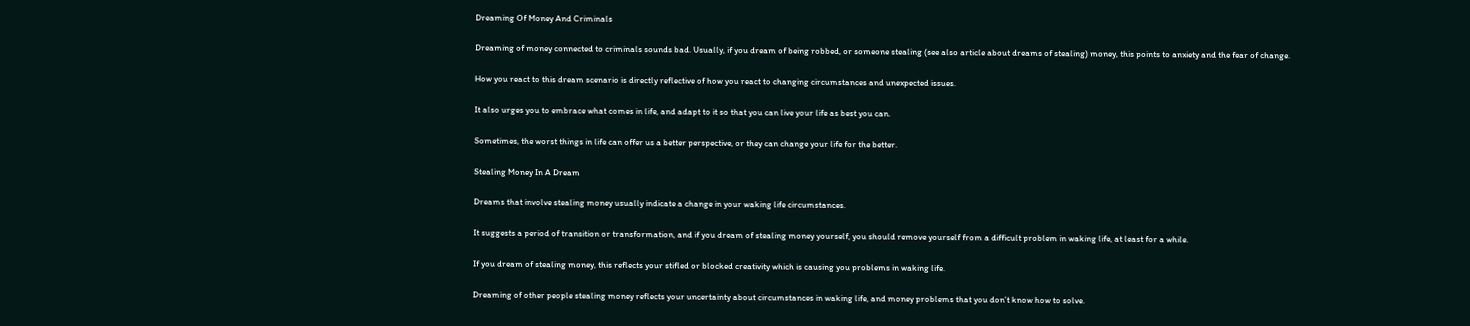Dreaming Of Money And Criminals

Dreaming of money connected to criminals sounds bad. Usually, if you dream of being robbed, or someone stealing (see also article about dreams of stealing) money, this points to anxiety and the fear of change.

How you react to this dream scenario is directly reflective of how you react to changing circumstances and unexpected issues.

It also urges you to embrace what comes in life, and adapt to it so that you can live your life as best you can.

Sometimes, the worst things in life can offer us a better perspective, or they can change your life for the better.

Stealing Money In A Dream

Dreams that involve stealing money usually indicate a change in your waking life circumstances.

It suggests a period of transition or transformation, and if you dream of stealing money yourself, you should remove yourself from a difficult problem in waking life, at least for a while.

If you dream of stealing money, this reflects your stifled or blocked creativity which is causing you problems in waking life.

Dreaming of other people stealing money reflects your uncertainty about circumstances in waking life, and money problems that you don’t know how to solve.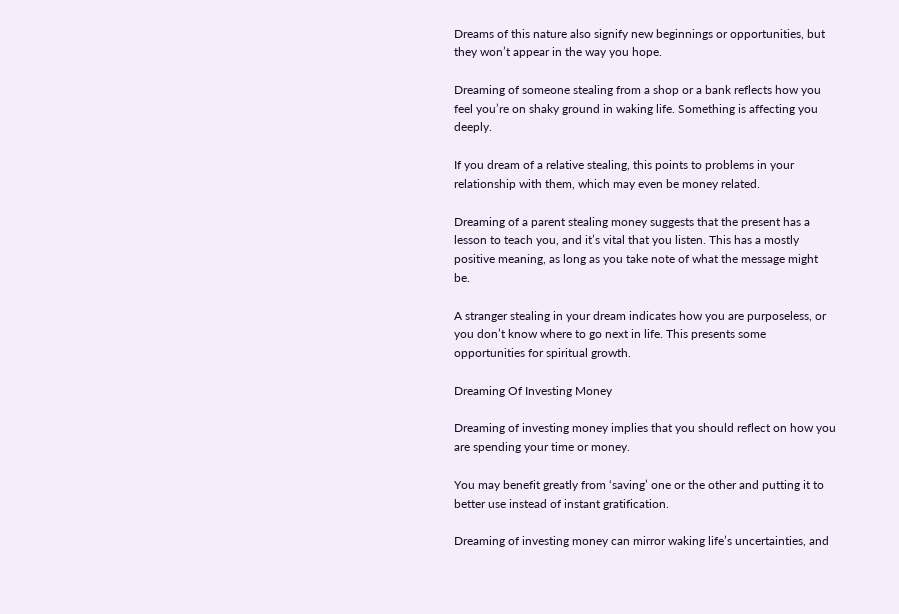Dreams of this nature also signify new beginnings or opportunities, but they won’t appear in the way you hope.

Dreaming of someone stealing from a shop or a bank reflects how you feel you’re on shaky ground in waking life. Something is affecting you deeply.

If you dream of a relative stealing, this points to problems in your relationship with them, which may even be money related.

Dreaming of a parent stealing money suggests that the present has a lesson to teach you, and it’s vital that you listen. This has a mostly positive meaning, as long as you take note of what the message might be.

A stranger stealing in your dream indicates how you are purposeless, or you don’t know where to go next in life. This presents some opportunities for spiritual growth.

Dreaming Of Investing Money

Dreaming of investing money implies that you should reflect on how you are spending your time or money.

You may benefit greatly from ‘saving’ one or the other and putting it to better use instead of instant gratification.

Dreaming of investing money can mirror waking life’s uncertainties, and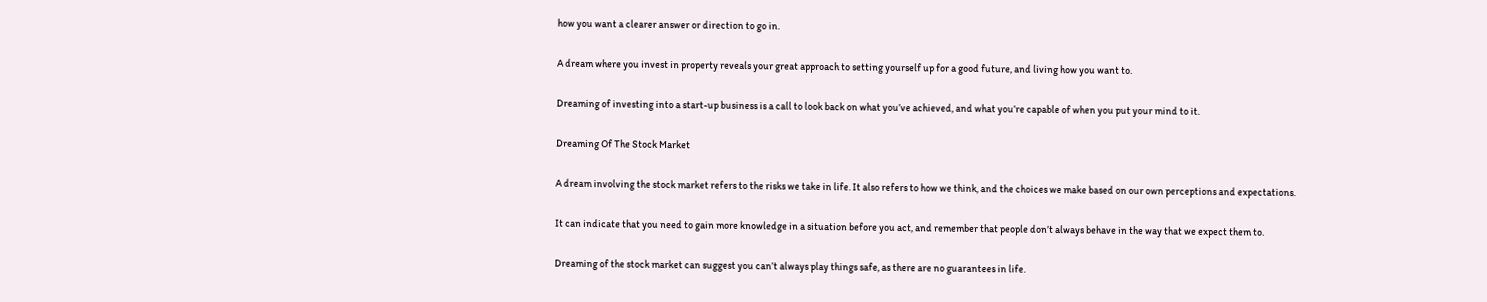how you want a clearer answer or direction to go in.

A dream where you invest in property reveals your great approach to setting yourself up for a good future, and living how you want to.

Dreaming of investing into a start-up business is a call to look back on what you’ve achieved, and what you’re capable of when you put your mind to it.

Dreaming Of The Stock Market

A dream involving the stock market refers to the risks we take in life. It also refers to how we think, and the choices we make based on our own perceptions and expectations.

It can indicate that you need to gain more knowledge in a situation before you act, and remember that people don’t always behave in the way that we expect them to.

Dreaming of the stock market can suggest you can’t always play things safe, as there are no guarantees in life.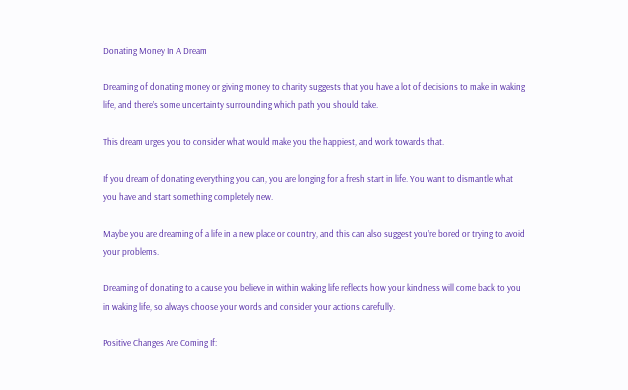Donating Money In A Dream

Dreaming of donating money or giving money to charity suggests that you have a lot of decisions to make in waking life, and there’s some uncertainty surrounding which path you should take.

This dream urges you to consider what would make you the happiest, and work towards that.

If you dream of donating everything you can, you are longing for a fresh start in life. You want to dismantle what you have and start something completely new.

Maybe you are dreaming of a life in a new place or country, and this can also suggest you’re bored or trying to avoid your problems.

Dreaming of donating to a cause you believe in within waking life reflects how your kindness will come back to you in waking life, so always choose your words and consider your actions carefully.

Positive Changes Are Coming If: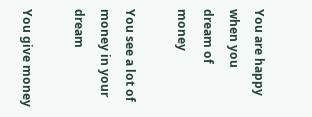You are happy when you dream of money

You see a lot of money in your dream

You give money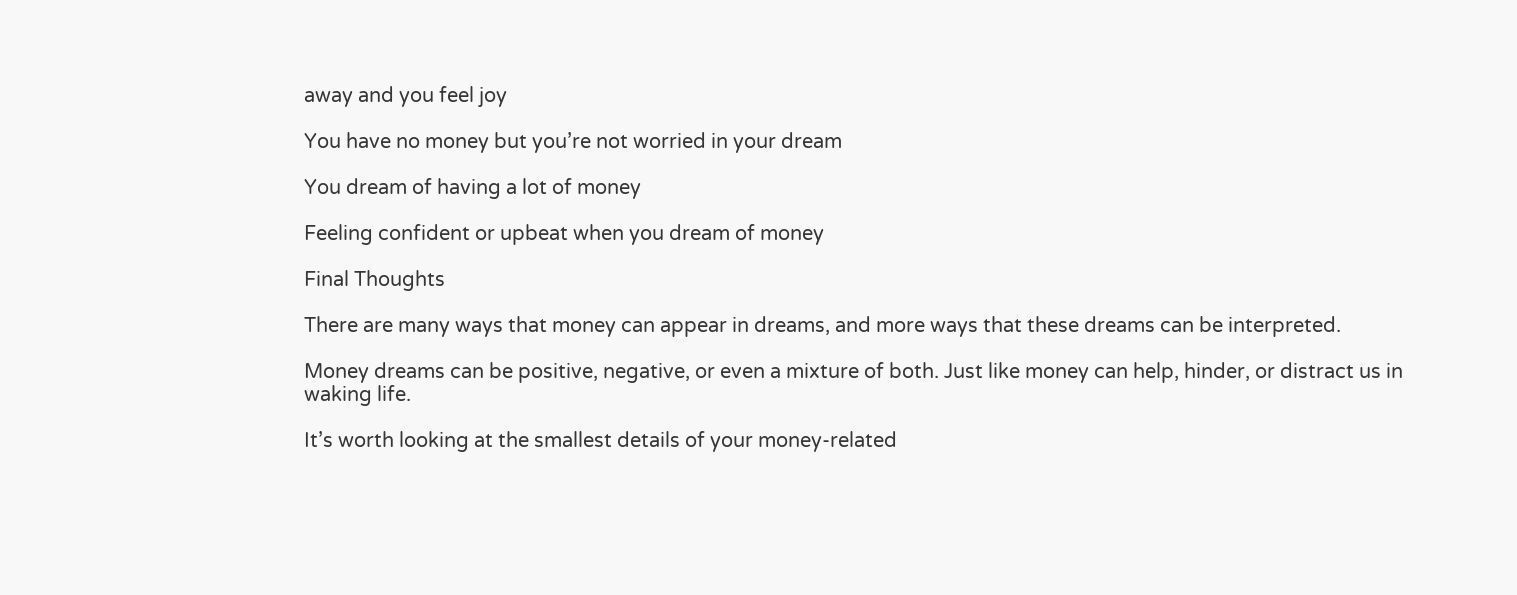away and you feel joy

You have no money but you’re not worried in your dream

You dream of having a lot of money

Feeling confident or upbeat when you dream of money

Final Thoughts

There are many ways that money can appear in dreams, and more ways that these dreams can be interpreted.

Money dreams can be positive, negative, or even a mixture of both. Just like money can help, hinder, or distract us in waking life.

It’s worth looking at the smallest details of your money-related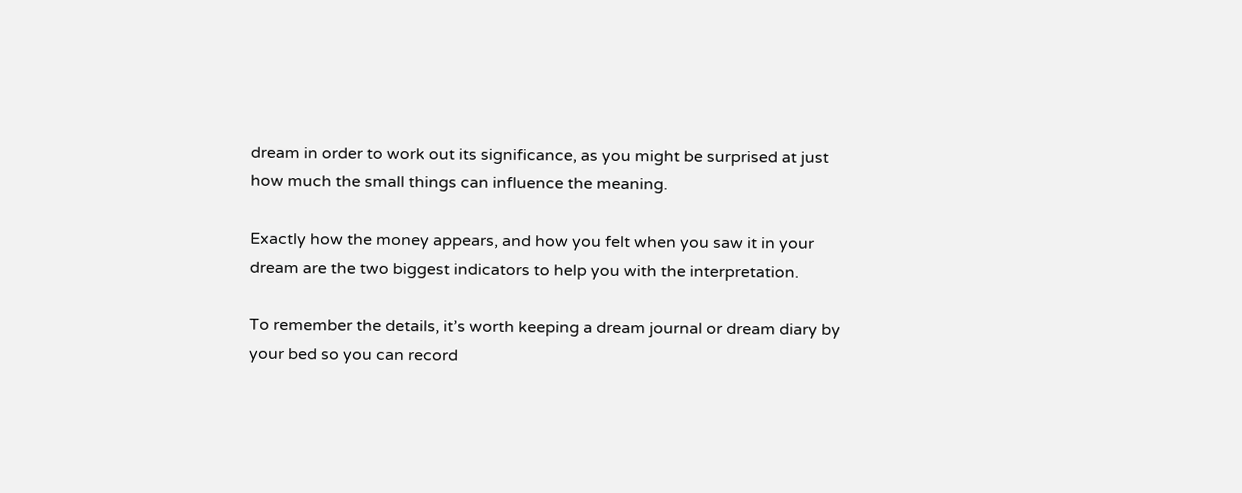dream in order to work out its significance, as you might be surprised at just how much the small things can influence the meaning.

Exactly how the money appears, and how you felt when you saw it in your dream are the two biggest indicators to help you with the interpretation.

To remember the details, it’s worth keeping a dream journal or dream diary by your bed so you can record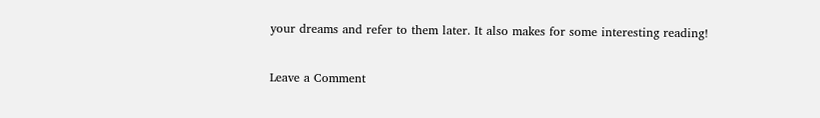your dreams and refer to them later. It also makes for some interesting reading!

Leave a Comment